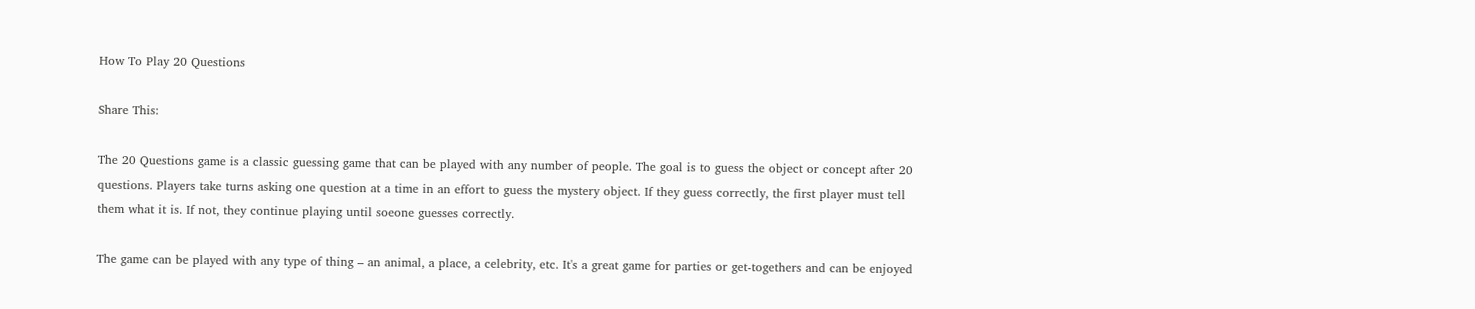How To Play 20 Questions

Share This:

The 20 Questions game is a classic guessing game that can be played with any number of people. The goal is to guess the object or concept after 20 questions. Players take turns asking one question at a time in an effort to guess the mystery object. If they guess correctly, the first player must tell them what it is. If not, they continue playing until soeone guesses correctly.

The game can be played with any type of thing – an animal, a place, a celebrity, etc. It's a great game for parties or get-togethers and can be enjoyed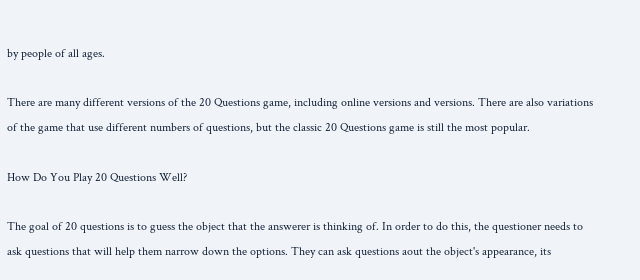by people of all ages.

There are many different versions of the 20 Questions game, including online versions and versions. There are also variations of the game that use different numbers of questions, but the classic 20 Questions game is still the most popular.

How Do You Play 20 Questions Well?

The goal of 20 questions is to guess the object that the answerer is thinking of. In order to do this, the questioner needs to ask questions that will help them narrow down the options. They can ask questions aout the object's appearance, its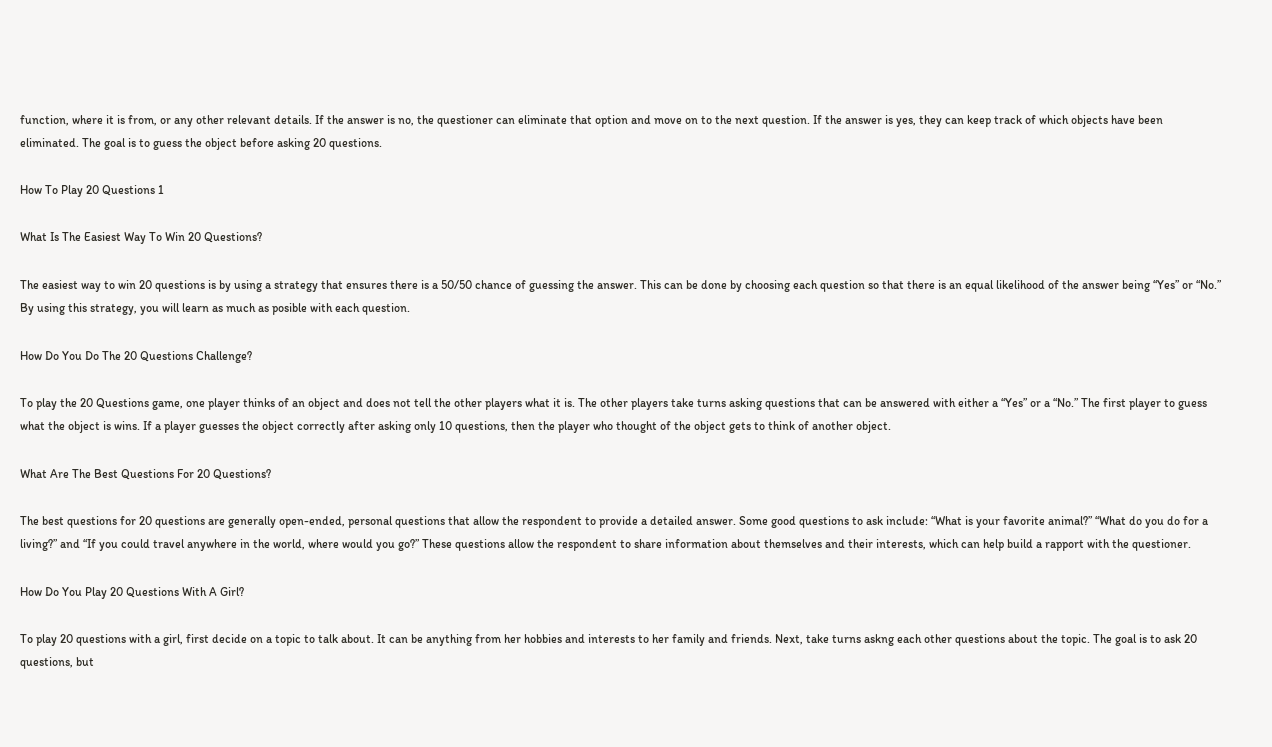function, where it is from, or any other relevant details. If the answer is no, the questioner can eliminate that option and move on to the next question. If the answer is yes, they can keep track of which objects have been eliminated. The goal is to guess the object before asking 20 questions.

How To Play 20 Questions 1

What Is The Easiest Way To Win 20 Questions?

The easiest way to win 20 questions is by using a strategy that ensures there is a 50/50 chance of guessing the answer. This can be done by choosing each question so that there is an equal likelihood of the answer being “Yes” or “No.” By using this strategy, you will learn as much as posible with each question.

How Do You Do The 20 Questions Challenge?

To play the 20 Questions game, one player thinks of an object and does not tell the other players what it is. The other players take turns asking questions that can be answered with either a “Yes” or a “No.” The first player to guess what the object is wins. If a player guesses the object correctly after asking only 10 questions, then the player who thought of the object gets to think of another object.

What Are The Best Questions For 20 Questions?

The best questions for 20 questions are generally open-ended, personal questions that allow the respondent to provide a detailed answer. Some good questions to ask include: “What is your favorite animal?” “What do you do for a living?” and “If you could travel anywhere in the world, where would you go?” These questions allow the respondent to share information about themselves and their interests, which can help build a rapport with the questioner.

How Do You Play 20 Questions With A Girl?

To play 20 questions with a girl, first decide on a topic to talk about. It can be anything from her hobbies and interests to her family and friends. Next, take turns askng each other questions about the topic. The goal is to ask 20 questions, but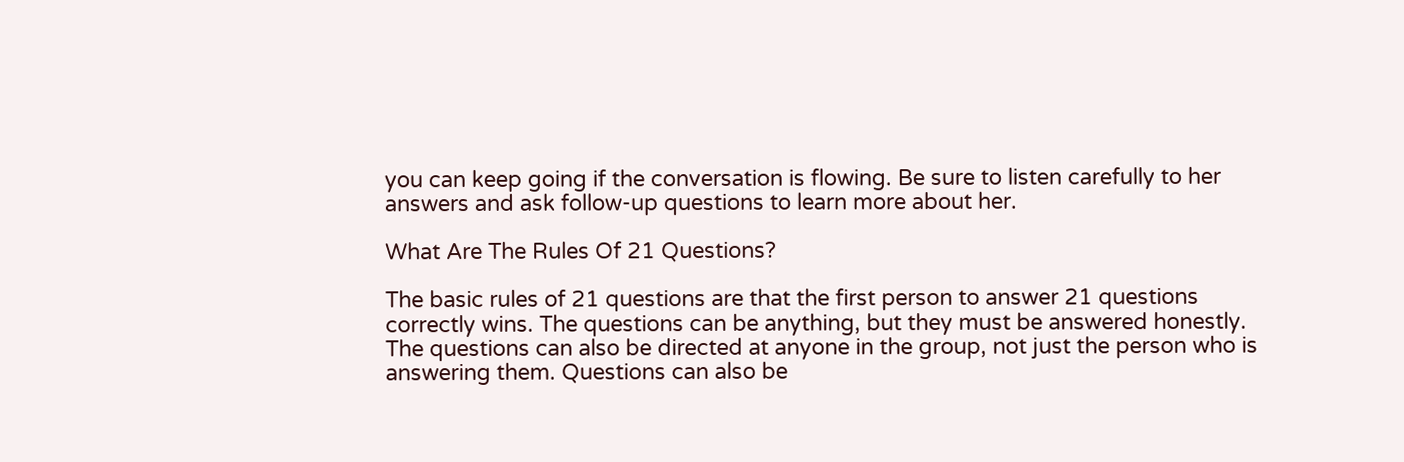you can keep going if the conversation is flowing. Be sure to listen carefully to her answers and ask follow-up questions to learn more about her.

What Are The Rules Of 21 Questions?

The basic rules of 21 questions are that the first person to answer 21 questions correctly wins. The questions can be anything, but they must be answered honestly. The questions can also be directed at anyone in the group, not just the person who is answering them. Questions can also be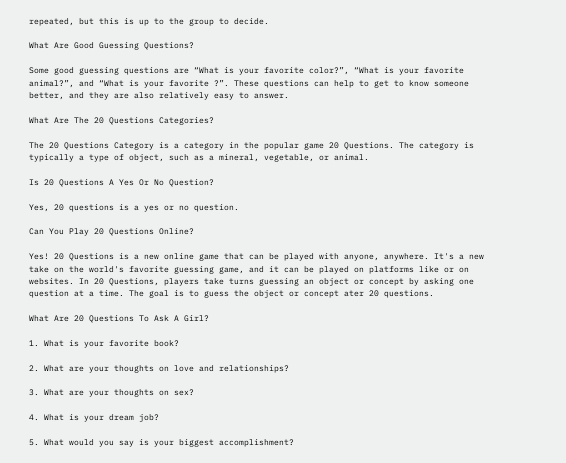repeated, but this is up to the group to decide.

What Are Good Guessing Questions?

Some good guessing questions are “What is your favorite color?”, “What is your favorite animal?”, and “What is your favorite ?”. These questions can help to get to know someone better, and they are also relatively easy to answer.

What Are The 20 Questions Categories?

The 20 Questions Category is a category in the popular game 20 Questions. The category is typically a type of object, such as a mineral, vegetable, or animal.

Is 20 Questions A Yes Or No Question?

Yes, 20 questions is a yes or no question.

Can You Play 20 Questions Online?

Yes! 20 Questions is a new online game that can be played with anyone, anywhere. It's a new take on the world's favorite guessing game, and it can be played on platforms like or on websites. In 20 Questions, players take turns guessing an object or concept by asking one question at a time. The goal is to guess the object or concept ater 20 questions.

What Are 20 Questions To Ask A Girl?

1. What is your favorite book?

2. What are your thoughts on love and relationships?

3. What are your thoughts on sex?

4. What is your dream job?

5. What would you say is your biggest accomplishment?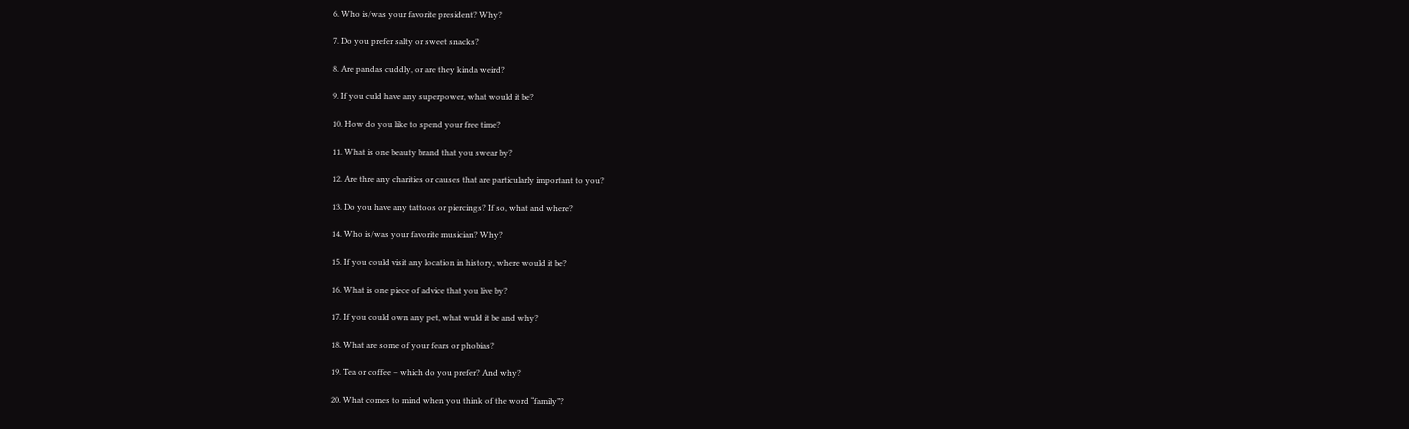6. Who is/was your favorite president? Why?

7. Do you prefer salty or sweet snacks?

8. Are pandas cuddly, or are they kinda weird?

9. If you culd have any superpower, what would it be?

10. How do you like to spend your free time?

11. What is one beauty brand that you swear by?

12. Are thre any charities or causes that are particularly important to you?

13. Do you have any tattoos or piercings? If so, what and where?

14. Who is/was your favorite musician? Why?

15. If you could visit any location in history, where would it be?

16. What is one piece of advice that you live by?

17. If you could own any pet, what wuld it be and why?

18. What are some of your fears or phobias?

19. Tea or coffee – which do you prefer? And why?

20. What comes to mind when you think of the word “family”?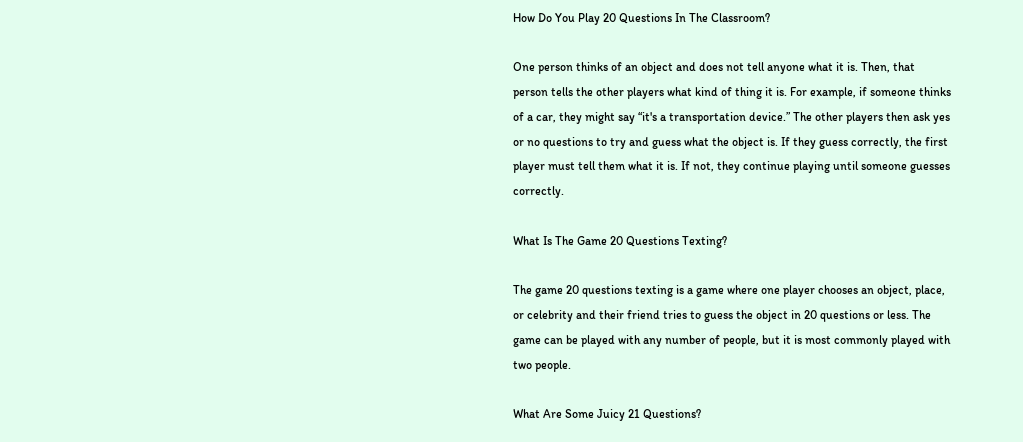How Do You Play 20 Questions In The Classroom?

One person thinks of an object and does not tell anyone what it is. Then, that person tells the other players what kind of thing it is. For example, if someone thinks of a car, they might say “it's a transportation device.” The other players then ask yes or no questions to try and guess what the object is. If they guess correctly, the first player must tell them what it is. If not, they continue playing until someone guesses correctly.

What Is The Game 20 Questions Texting?

The game 20 questions texting is a game where one player chooses an object, place, or celebrity and their friend tries to guess the object in 20 questions or less. The game can be played with any number of people, but it is most commonly played with two people.

What Are Some Juicy 21 Questions?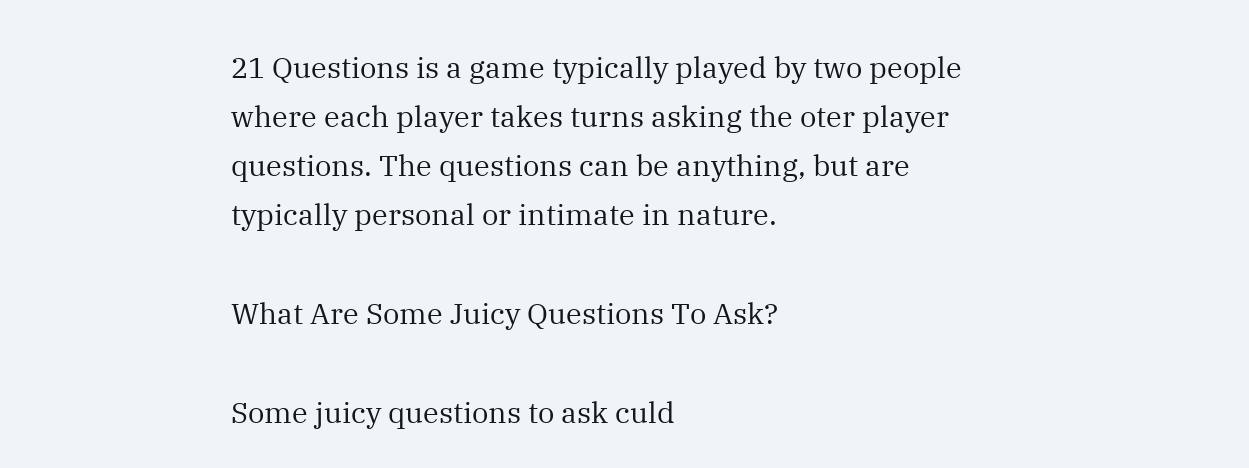21 Questions is a game typically played by two people where each player takes turns asking the oter player questions. The questions can be anything, but are typically personal or intimate in nature.

What Are Some Juicy Questions To Ask?

Some juicy questions to ask culd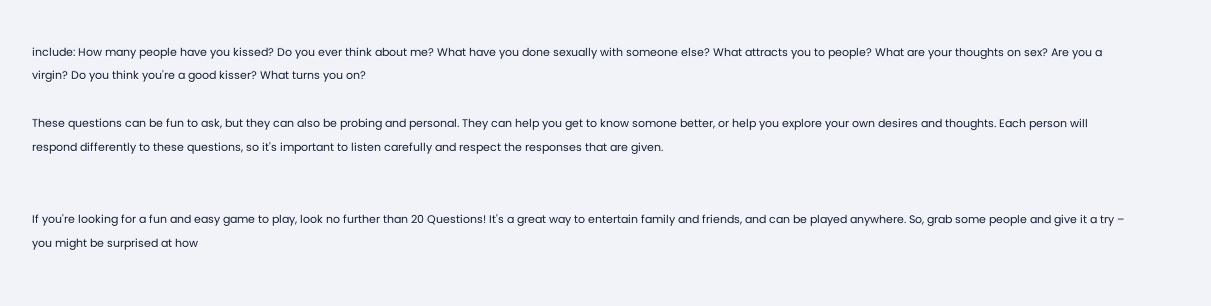include: How many people have you kissed? Do you ever think about me? What have you done sexually with someone else? What attracts you to people? What are your thoughts on sex? Are you a virgin? Do you think you're a good kisser? What turns you on?

These questions can be fun to ask, but they can also be probing and personal. They can help you get to know somone better, or help you explore your own desires and thoughts. Each person will respond differently to these questions, so it's important to listen carefully and respect the responses that are given.


If you're looking for a fun and easy game to play, look no further than 20 Questions! It's a great way to entertain family and friends, and can be played anywhere. So, grab some people and give it a try – you might be surprised at how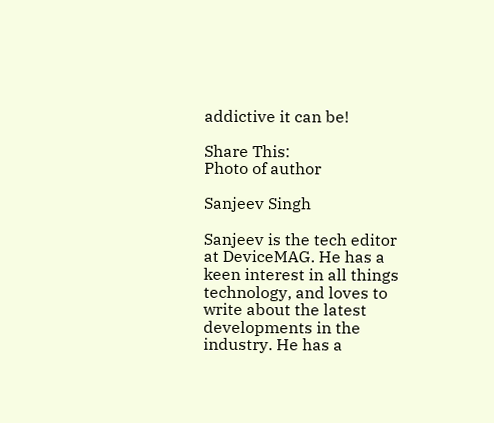addictive it can be!

Share This:
Photo of author

Sanjeev Singh

Sanjeev is the tech editor at DeviceMAG. He has a keen interest in all things technology, and loves to write about the latest developments in the industry. He has a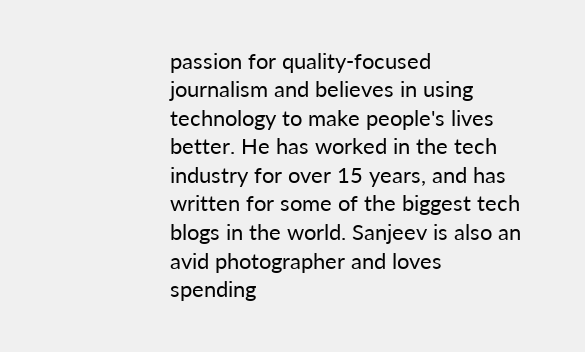passion for quality-focused journalism and believes in using technology to make people's lives better. He has worked in the tech industry for over 15 years, and has written for some of the biggest tech blogs in the world. Sanjeev is also an avid photographer and loves spending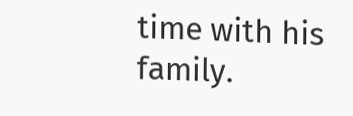time with his family.